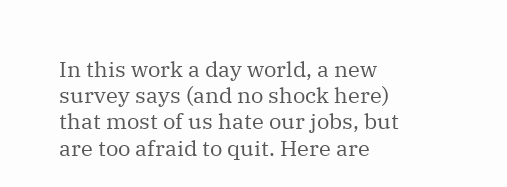In this work a day world, a new survey says (and no shock here) that most of us hate our jobs, but are too afraid to quit. Here are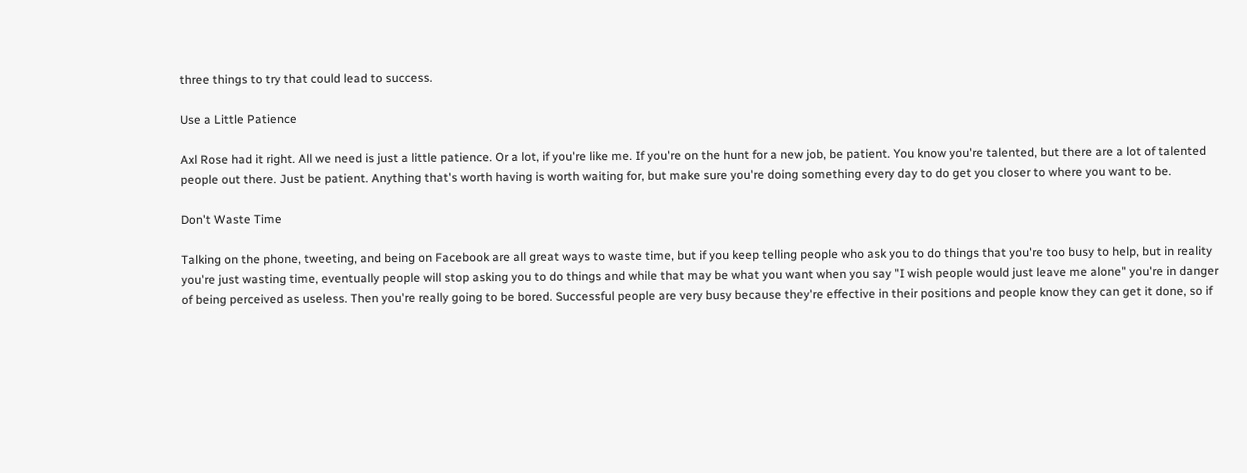three things to try that could lead to success.

Use a Little Patience

Axl Rose had it right. All we need is just a little patience. Or a lot, if you're like me. If you're on the hunt for a new job, be patient. You know you're talented, but there are a lot of talented people out there. Just be patient. Anything that's worth having is worth waiting for, but make sure you're doing something every day to do get you closer to where you want to be.

Don't Waste Time

Talking on the phone, tweeting, and being on Facebook are all great ways to waste time, but if you keep telling people who ask you to do things that you're too busy to help, but in reality you're just wasting time, eventually people will stop asking you to do things and while that may be what you want when you say "I wish people would just leave me alone" you're in danger of being perceived as useless. Then you're really going to be bored. Successful people are very busy because they're effective in their positions and people know they can get it done, so if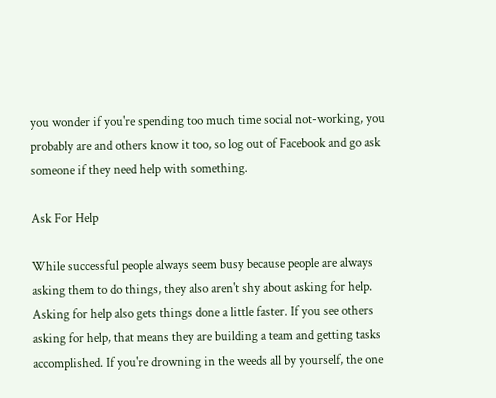you wonder if you're spending too much time social not-working, you probably are and others know it too, so log out of Facebook and go ask someone if they need help with something.

Ask For Help

While successful people always seem busy because people are always asking them to do things, they also aren't shy about asking for help. Asking for help also gets things done a little faster. If you see others asking for help, that means they are building a team and getting tasks accomplished. If you're drowning in the weeds all by yourself, the one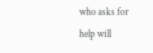who asks for help will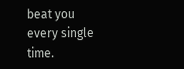beat you every single time.